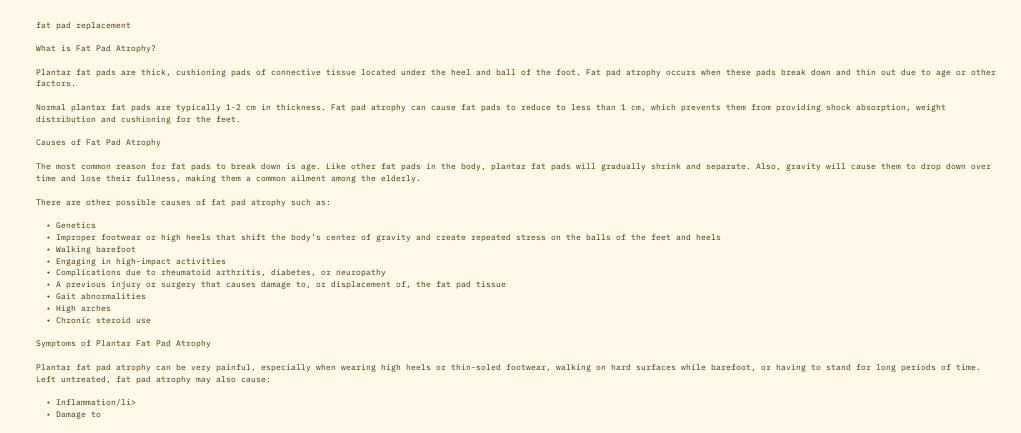fat pad replacement

What is Fat Pad Atrophy?

Plantar fat pads are thick, cushioning pads of connective tissue located under the heel and ball of the foot. Fat pad atrophy occurs when these pads break down and thin out due to age or other factors.

Normal plantar fat pads are typically 1-2 cm in thickness. Fat pad atrophy can cause fat pads to reduce to less than 1 cm, which prevents them from providing shock absorption, weight distribution and cushioning for the feet.

Causes of Fat Pad Atrophy

The most common reason for fat pads to break down is age. Like other fat pads in the body, plantar fat pads will gradually shrink and separate. Also, gravity will cause them to drop down over time and lose their fullness, making them a common ailment among the elderly.

There are other possible causes of fat pad atrophy such as:

  • Genetics
  • Improper footwear or high heels that shift the body’s center of gravity and create repeated stress on the balls of the feet and heels
  • Walking barefoot
  • Engaging in high-impact activities
  • Complications due to rheumatoid arthritis, diabetes, or neuropathy
  • A previous injury or surgery that causes damage to, or displacement of, the fat pad tissue
  • Gait abnormalities
  • High arches
  • Chronic steroid use

Symptoms of Plantar Fat Pad Atrophy

Plantar fat pad atrophy can be very painful, especially when wearing high heels or thin-soled footwear, walking on hard surfaces while barefoot, or having to stand for long periods of time. Left untreated, fat pad atrophy may also cause:

  • Inflammation/li>
  • Damage to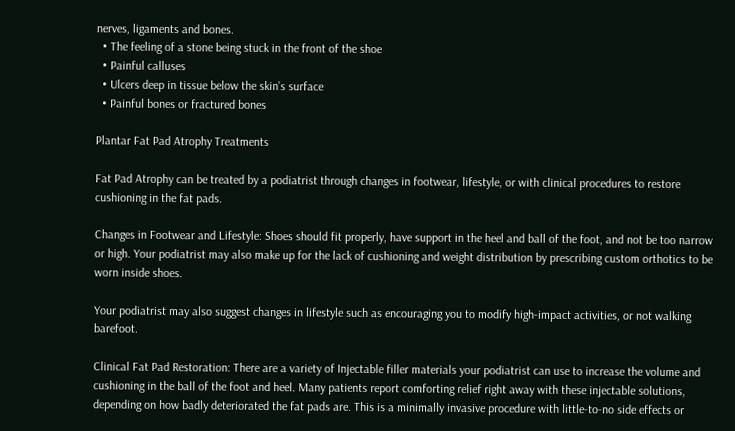nerves, ligaments and bones.
  • The feeling of a stone being stuck in the front of the shoe
  • Painful calluses
  • Ulcers deep in tissue below the skin’s surface
  • Painful bones or fractured bones

Plantar Fat Pad Atrophy Treatments

Fat Pad Atrophy can be treated by a podiatrist through changes in footwear, lifestyle, or with clinical procedures to restore cushioning in the fat pads.

Changes in Footwear and Lifestyle: Shoes should fit properly, have support in the heel and ball of the foot, and not be too narrow or high. Your podiatrist may also make up for the lack of cushioning and weight distribution by prescribing custom orthotics to be worn inside shoes.

Your podiatrist may also suggest changes in lifestyle such as encouraging you to modify high-impact activities, or not walking barefoot.

Clinical Fat Pad Restoration: There are a variety of Injectable filler materials your podiatrist can use to increase the volume and cushioning in the ball of the foot and heel. Many patients report comforting relief right away with these injectable solutions, depending on how badly deteriorated the fat pads are. This is a minimally invasive procedure with little-to-no side effects or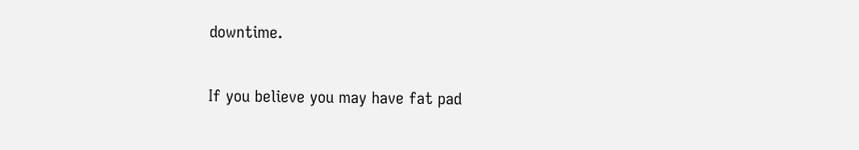downtime.

If you believe you may have fat pad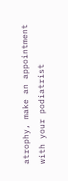atrophy, make an appointment with your podiatrist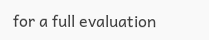for a full evaluation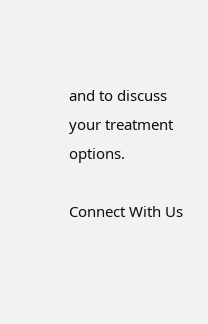and to discuss your treatment options.

Connect With Us